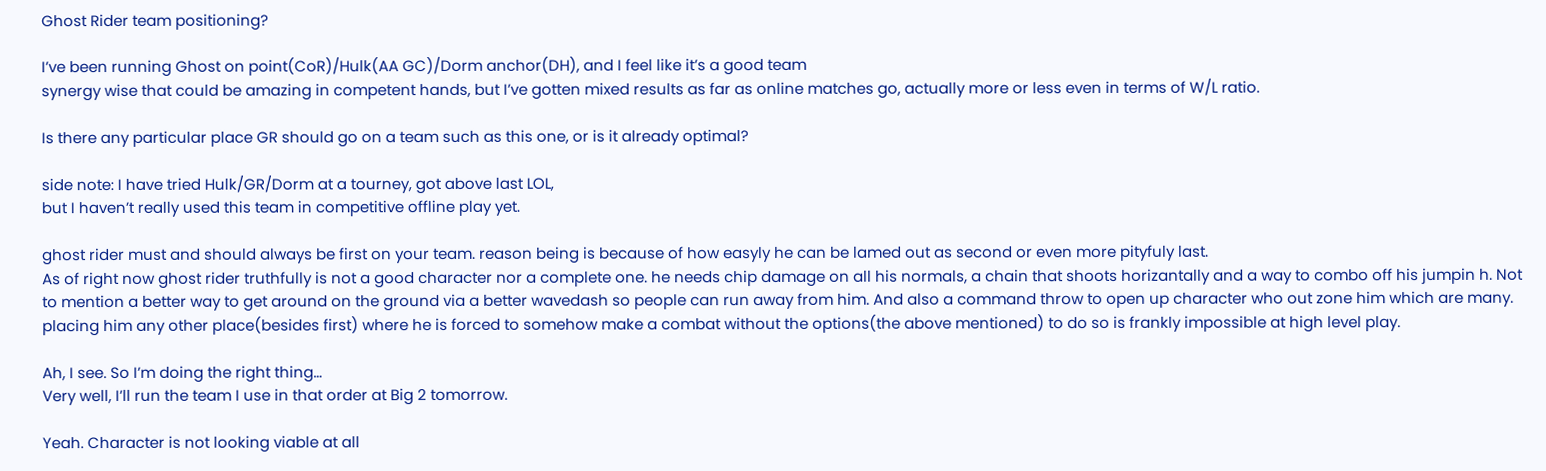Ghost Rider team positioning?

I’ve been running Ghost on point(CoR)/Hulk(AA GC)/Dorm anchor(DH), and I feel like it’s a good team
synergy wise that could be amazing in competent hands, but I’ve gotten mixed results as far as online matches go, actually more or less even in terms of W/L ratio.

Is there any particular place GR should go on a team such as this one, or is it already optimal?

side note: I have tried Hulk/GR/Dorm at a tourney, got above last LOL,
but I haven’t really used this team in competitive offline play yet.

ghost rider must and should always be first on your team. reason being is because of how easyly he can be lamed out as second or even more pityfuly last.
As of right now ghost rider truthfully is not a good character nor a complete one. he needs chip damage on all his normals, a chain that shoots horizantally and a way to combo off his jumpin h. Not to mention a better way to get around on the ground via a better wavedash so people can run away from him. And also a command throw to open up character who out zone him which are many. placing him any other place(besides first) where he is forced to somehow make a combat without the options(the above mentioned) to do so is frankly impossible at high level play.

Ah, I see. So I’m doing the right thing…
Very well, I’ll run the team I use in that order at Big 2 tomorrow.

Yeah. Character is not looking viable at all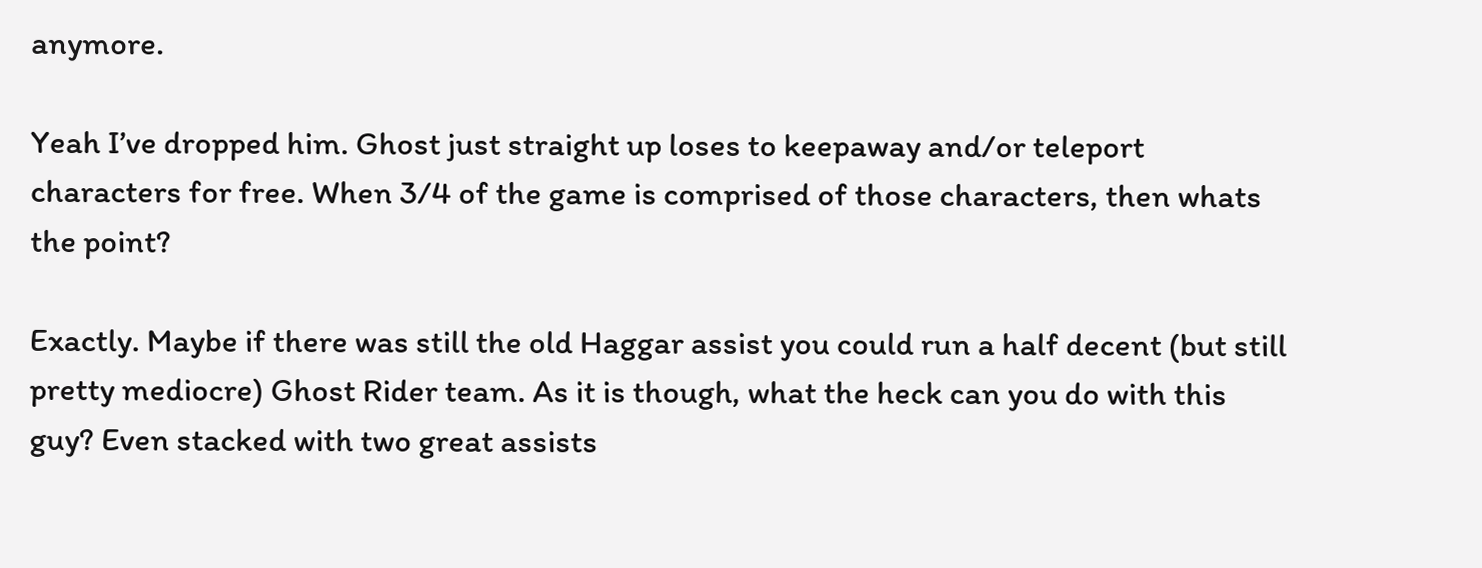anymore.

Yeah I’ve dropped him. Ghost just straight up loses to keepaway and/or teleport characters for free. When 3/4 of the game is comprised of those characters, then whats the point?

Exactly. Maybe if there was still the old Haggar assist you could run a half decent (but still pretty mediocre) Ghost Rider team. As it is though, what the heck can you do with this guy? Even stacked with two great assists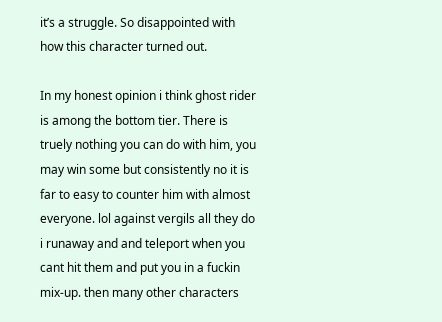it’s a struggle. So disappointed with how this character turned out.

In my honest opinion i think ghost rider is among the bottom tier. There is truely nothing you can do with him, you may win some but consistently no it is far to easy to counter him with almost everyone. lol against vergils all they do i runaway and and teleport when you cant hit them and put you in a fuckin mix-up. then many other characters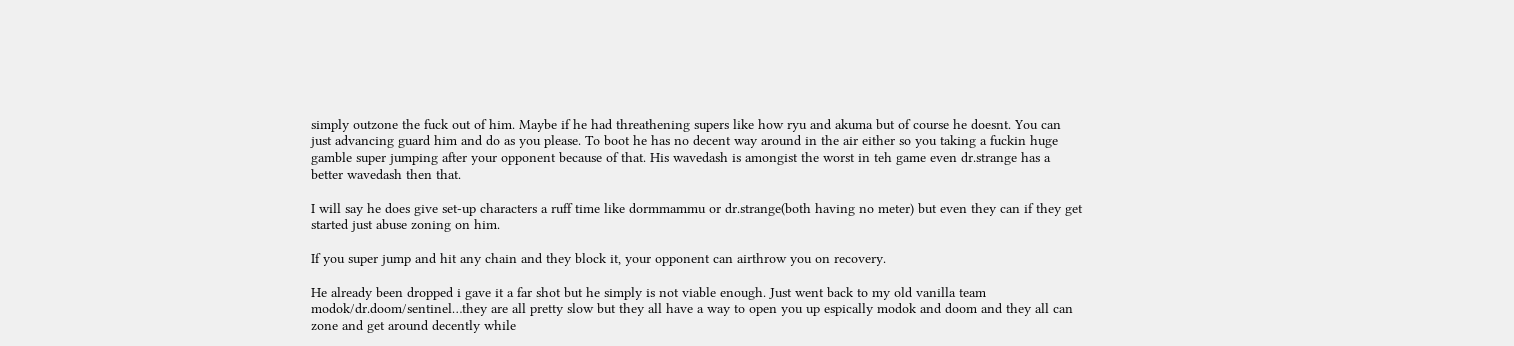simply outzone the fuck out of him. Maybe if he had threathening supers like how ryu and akuma but of course he doesnt. You can just advancing guard him and do as you please. To boot he has no decent way around in the air either so you taking a fuckin huge gamble super jumping after your opponent because of that. His wavedash is amongist the worst in teh game even dr.strange has a better wavedash then that.

I will say he does give set-up characters a ruff time like dormmammu or dr.strange(both having no meter) but even they can if they get started just abuse zoning on him.

If you super jump and hit any chain and they block it, your opponent can airthrow you on recovery.

He already been dropped i gave it a far shot but he simply is not viable enough. Just went back to my old vanilla team modok/dr.doom/sentinel…they are all pretty slow but they all have a way to open you up espically modok and doom and they all can zone and get around decently while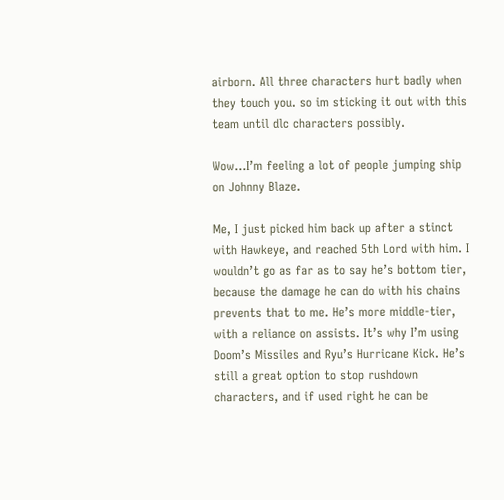airborn. All three characters hurt badly when they touch you. so im sticking it out with this team until dlc characters possibly.

Wow…I’m feeling a lot of people jumping ship on Johnny Blaze.

Me, I just picked him back up after a stinct with Hawkeye, and reached 5th Lord with him. I wouldn’t go as far as to say he’s bottom tier, because the damage he can do with his chains prevents that to me. He’s more middle-tier, with a reliance on assists. It’s why I’m using Doom’s Missiles and Ryu’s Hurricane Kick. He’s still a great option to stop rushdown characters, and if used right he can be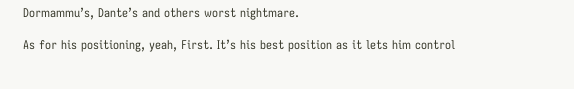Dormammu’s, Dante’s and others worst nightmare.

As for his positioning, yeah, First. It’s his best position as it lets him control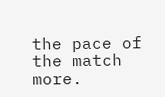the pace of the match more.